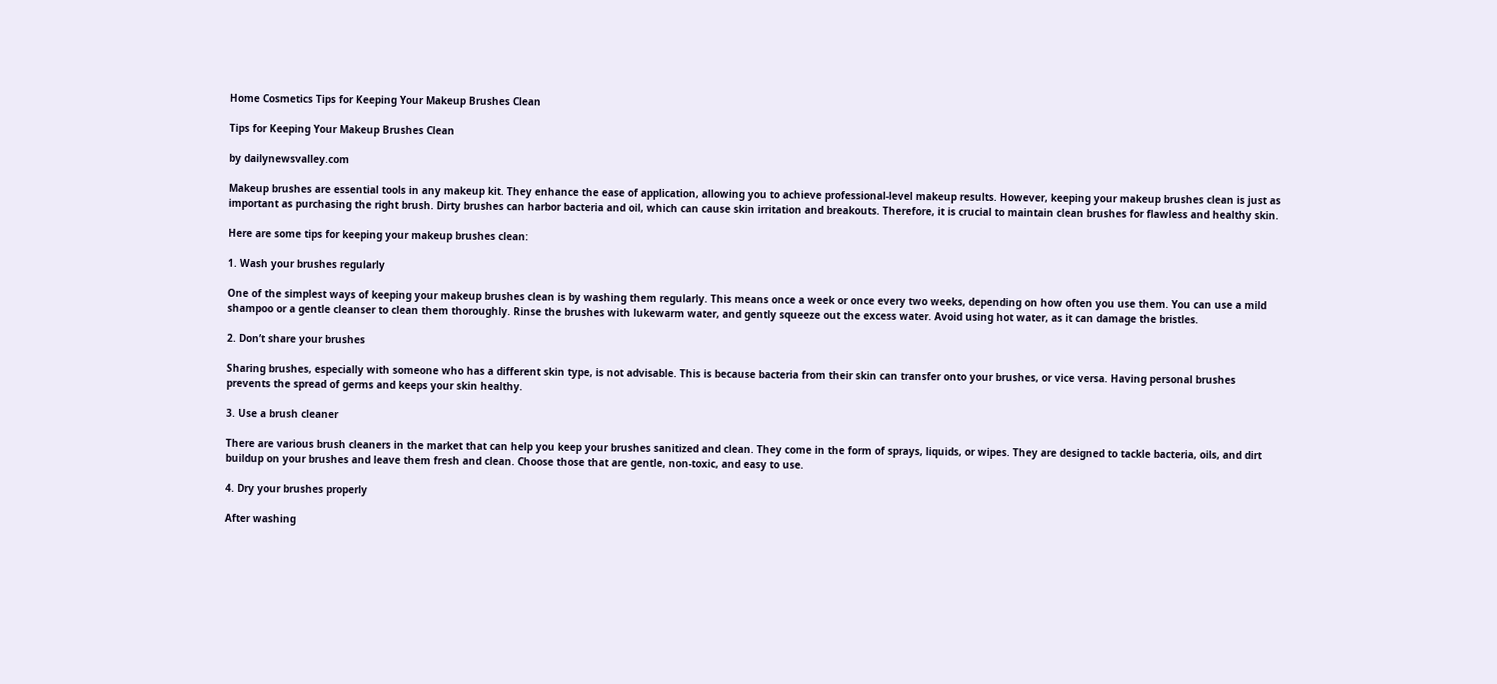Home Cosmetics Tips for Keeping Your Makeup Brushes Clean

Tips for Keeping Your Makeup Brushes Clean

by dailynewsvalley.com

Makeup brushes are essential tools in any makeup kit. They enhance the ease of application, allowing you to achieve professional-level makeup results. However, keeping your makeup brushes clean is just as important as purchasing the right brush. Dirty brushes can harbor bacteria and oil, which can cause skin irritation and breakouts. Therefore, it is crucial to maintain clean brushes for flawless and healthy skin.

Here are some tips for keeping your makeup brushes clean:

1. Wash your brushes regularly

One of the simplest ways of keeping your makeup brushes clean is by washing them regularly. This means once a week or once every two weeks, depending on how often you use them. You can use a mild shampoo or a gentle cleanser to clean them thoroughly. Rinse the brushes with lukewarm water, and gently squeeze out the excess water. Avoid using hot water, as it can damage the bristles.

2. Don’t share your brushes

Sharing brushes, especially with someone who has a different skin type, is not advisable. This is because bacteria from their skin can transfer onto your brushes, or vice versa. Having personal brushes prevents the spread of germs and keeps your skin healthy.

3. Use a brush cleaner

There are various brush cleaners in the market that can help you keep your brushes sanitized and clean. They come in the form of sprays, liquids, or wipes. They are designed to tackle bacteria, oils, and dirt buildup on your brushes and leave them fresh and clean. Choose those that are gentle, non-toxic, and easy to use.

4. Dry your brushes properly

After washing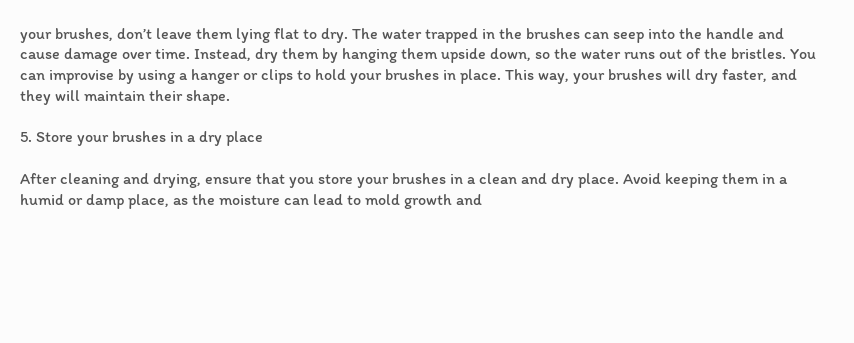your brushes, don’t leave them lying flat to dry. The water trapped in the brushes can seep into the handle and cause damage over time. Instead, dry them by hanging them upside down, so the water runs out of the bristles. You can improvise by using a hanger or clips to hold your brushes in place. This way, your brushes will dry faster, and they will maintain their shape.

5. Store your brushes in a dry place

After cleaning and drying, ensure that you store your brushes in a clean and dry place. Avoid keeping them in a humid or damp place, as the moisture can lead to mold growth and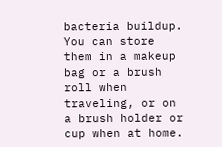bacteria buildup. You can store them in a makeup bag or a brush roll when traveling, or on a brush holder or cup when at home.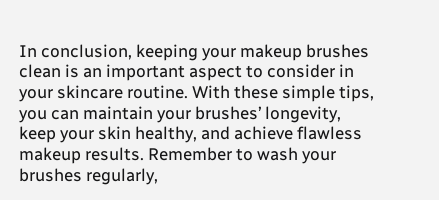In conclusion, keeping your makeup brushes clean is an important aspect to consider in your skincare routine. With these simple tips, you can maintain your brushes’ longevity, keep your skin healthy, and achieve flawless makeup results. Remember to wash your brushes regularly,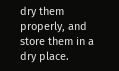dry them properly, and store them in a dry place.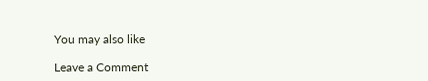You may also like

Leave a Comment